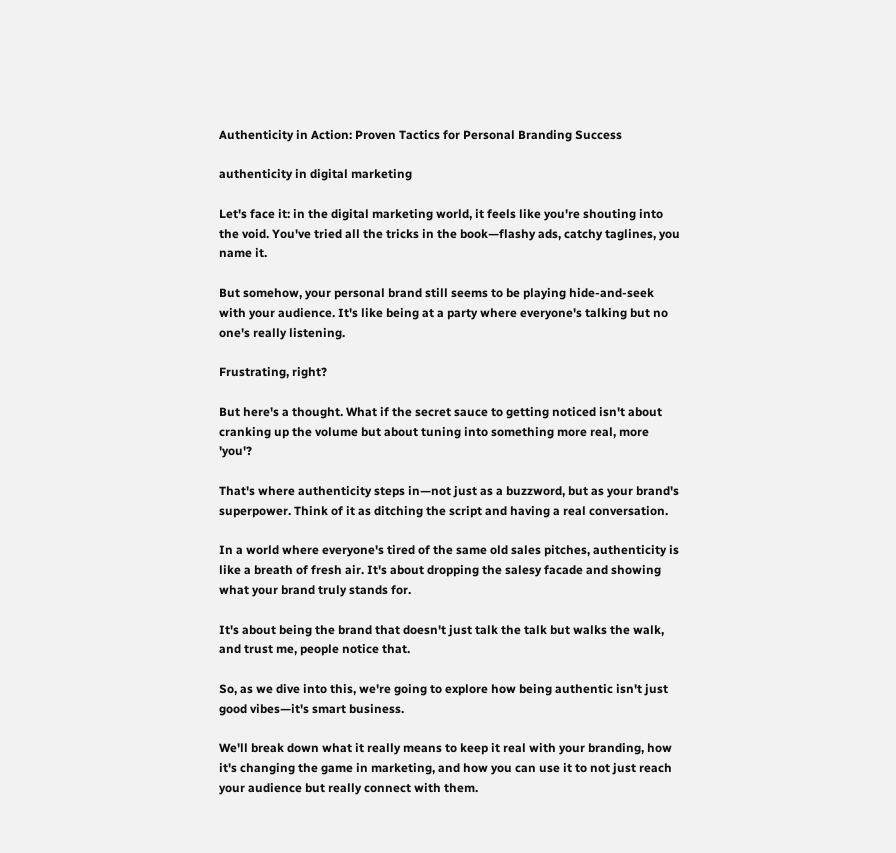Authenticity in Action: Proven Tactics for Personal Branding Success

authenticity in digital marketing

Let's face it: in the digital marketing world, it feels like you're shouting into the void. You've tried all the tricks in the book—flashy ads, catchy taglines, you name it.

But somehow, your personal brand still seems to be playing hide-and-seek with your audience. It's like being at a party where everyone's talking but no one's really listening.

Frustrating, right?

But here's a thought. What if the secret sauce to getting noticed isn't about cranking up the volume but about tuning into something more real, more 'you'?

That's where authenticity steps in—not just as a buzzword, but as your brand's superpower. Think of it as ditching the script and having a real conversation.

In a world where everyone's tired of the same old sales pitches, authenticity is like a breath of fresh air. It's about dropping the salesy facade and showing what your brand truly stands for.

It's about being the brand that doesn't just talk the talk but walks the walk, and trust me, people notice that.

So, as we dive into this, we're going to explore how being authentic isn't just good vibes—it's smart business.

We'll break down what it really means to keep it real with your branding, how it's changing the game in marketing, and how you can use it to not just reach your audience but really connect with them.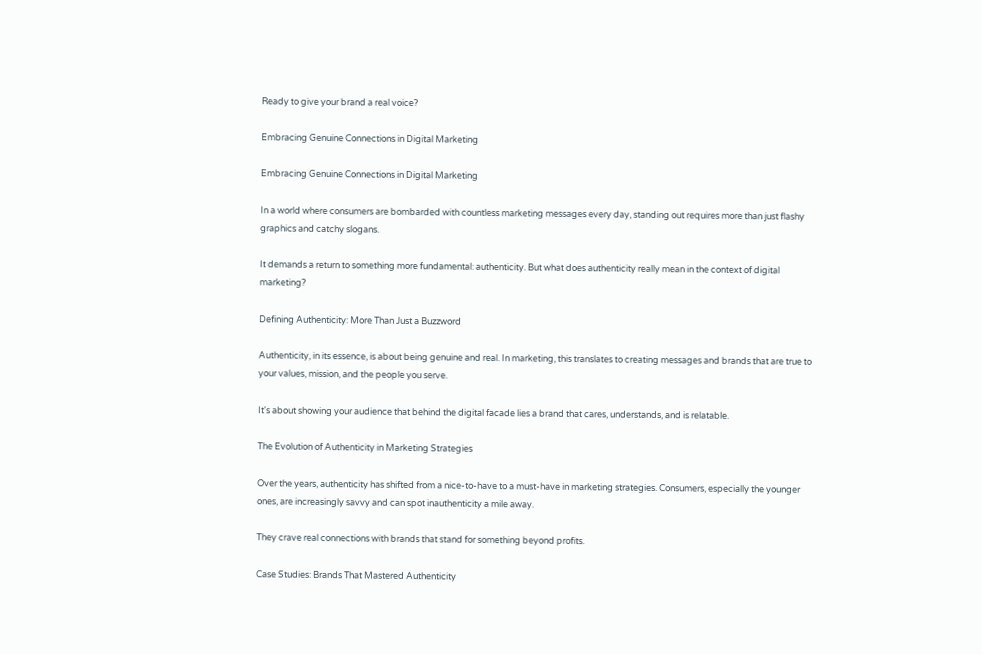Ready to give your brand a real voice?

Embracing Genuine Connections in Digital Marketing

Embracing Genuine Connections in Digital Marketing

In a world where consumers are bombarded with countless marketing messages every day, standing out requires more than just flashy graphics and catchy slogans.

It demands a return to something more fundamental: authenticity. But what does authenticity really mean in the context of digital marketing?

Defining Authenticity: More Than Just a Buzzword

Authenticity, in its essence, is about being genuine and real. In marketing, this translates to creating messages and brands that are true to your values, mission, and the people you serve.

It's about showing your audience that behind the digital facade lies a brand that cares, understands, and is relatable.

The Evolution of Authenticity in Marketing Strategies

Over the years, authenticity has shifted from a nice-to-have to a must-have in marketing strategies. Consumers, especially the younger ones, are increasingly savvy and can spot inauthenticity a mile away.

They crave real connections with brands that stand for something beyond profits.

Case Studies: Brands That Mastered Authenticity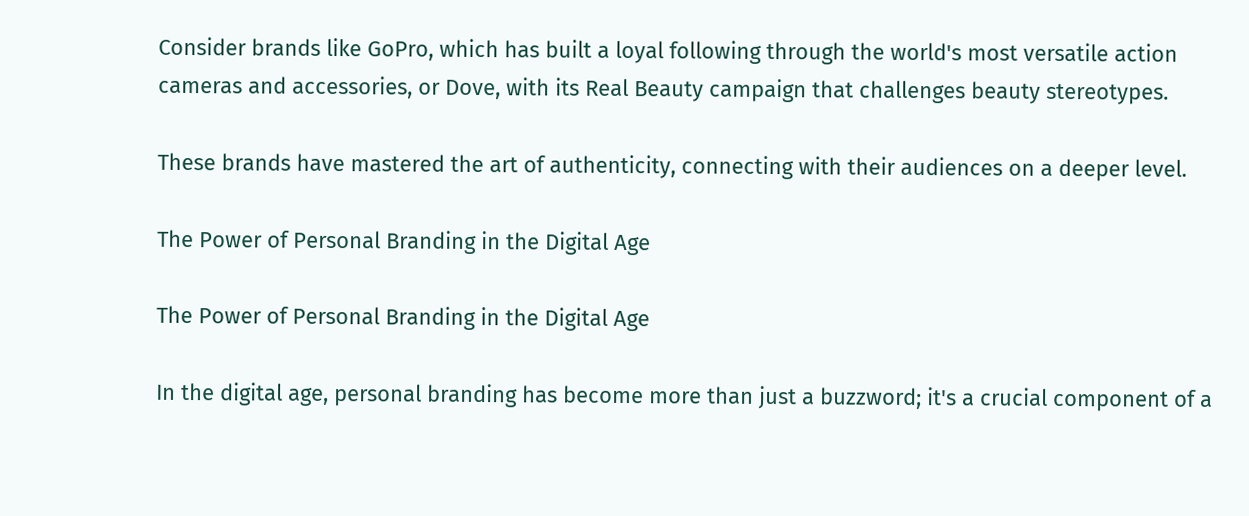Consider brands like GoPro, which has built a loyal following through the world's most versatile action cameras and accessories, or Dove, with its Real Beauty campaign that challenges beauty stereotypes.

These brands have mastered the art of authenticity, connecting with their audiences on a deeper level.

The Power of Personal Branding in the Digital Age

The Power of Personal Branding in the Digital Age

In the digital age, personal branding has become more than just a buzzword; it's a crucial component of a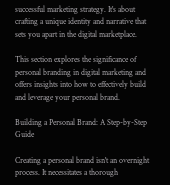successful marketing strategy. It's about crafting a unique identity and narrative that sets you apart in the digital marketplace.

This section explores the significance of personal branding in digital marketing and offers insights into how to effectively build and leverage your personal brand.

Building a Personal Brand: A Step-by-Step Guide

Creating a personal brand isn't an overnight process. It necessitates a thorough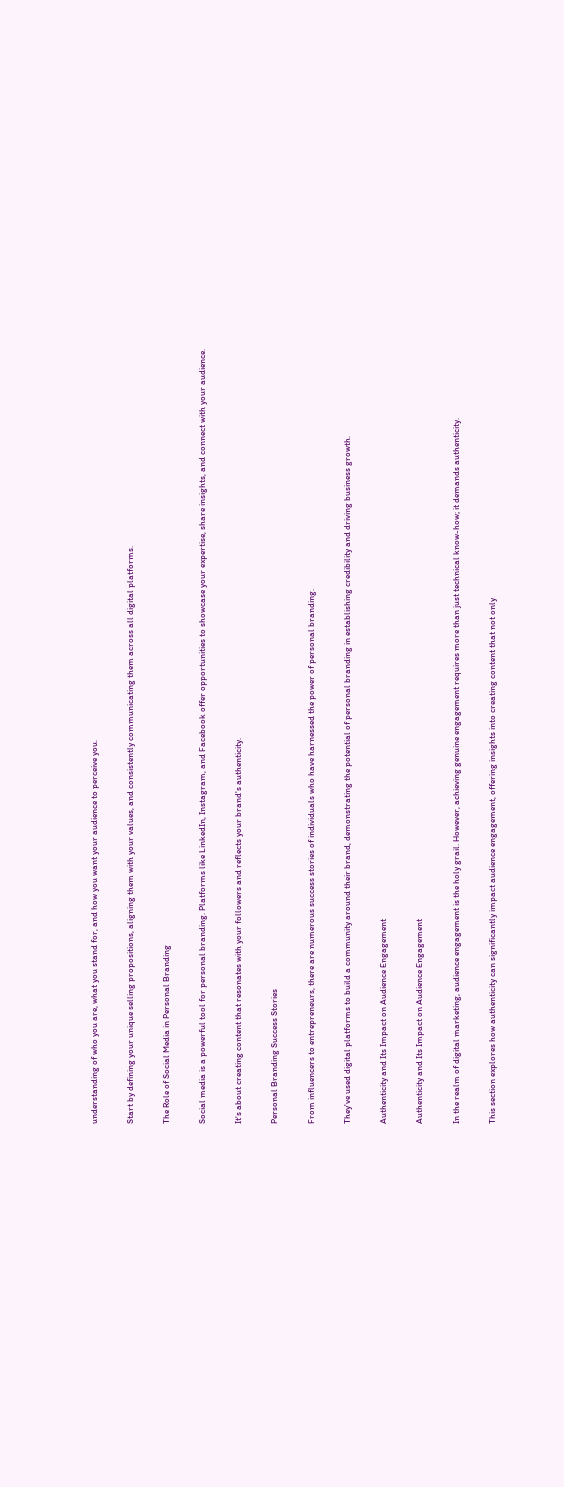understanding of who you are, what you stand for, and how you want your audience to perceive you.

Start by defining your unique selling propositions, aligning them with your values, and consistently communicating them across all digital platforms.

The Role of Social Media in Personal Branding

Social media is a powerful tool for personal branding. Platforms like LinkedIn, Instagram, and Facebook offer opportunities to showcase your expertise, share insights, and connect with your audience.

It's about creating content that resonates with your followers and reflects your brand's authenticity.

Personal Branding Success Stories

From influencers to entrepreneurs, there are numerous success stories of individuals who have harnessed the power of personal branding.

They've used digital platforms to build a community around their brand, demonstrating the potential of personal branding in establishing credibility and driving business growth.

Authenticity and Its Impact on Audience Engagement

Authenticity and Its Impact on Audience Engagement

In the realm of digital marketing, audience engagement is the holy grail. However, achieving genuine engagement requires more than just technical know-how; it demands authenticity.

This section explores how authenticity can significantly impact audience engagement, offering insights into creating content that not only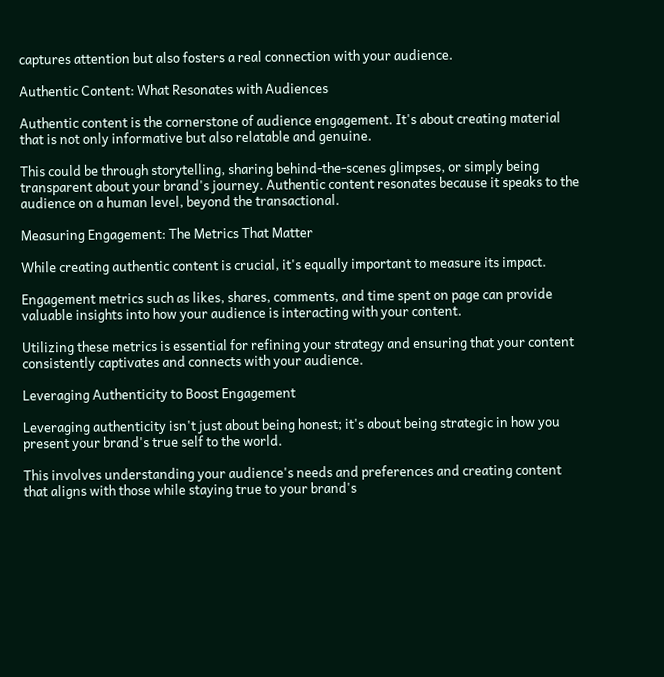captures attention but also fosters a real connection with your audience.

Authentic Content: What Resonates with Audiences

Authentic content is the cornerstone of audience engagement. It's about creating material that is not only informative but also relatable and genuine.

This could be through storytelling, sharing behind-the-scenes glimpses, or simply being transparent about your brand's journey. Authentic content resonates because it speaks to the audience on a human level, beyond the transactional.

Measuring Engagement: The Metrics That Matter

While creating authentic content is crucial, it's equally important to measure its impact.

Engagement metrics such as likes, shares, comments, and time spent on page can provide valuable insights into how your audience is interacting with your content.

Utilizing these metrics is essential for refining your strategy and ensuring that your content consistently captivates and connects with your audience.

Leveraging Authenticity to Boost Engagement

Leveraging authenticity isn't just about being honest; it's about being strategic in how you present your brand's true self to the world.

This involves understanding your audience's needs and preferences and creating content that aligns with those while staying true to your brand's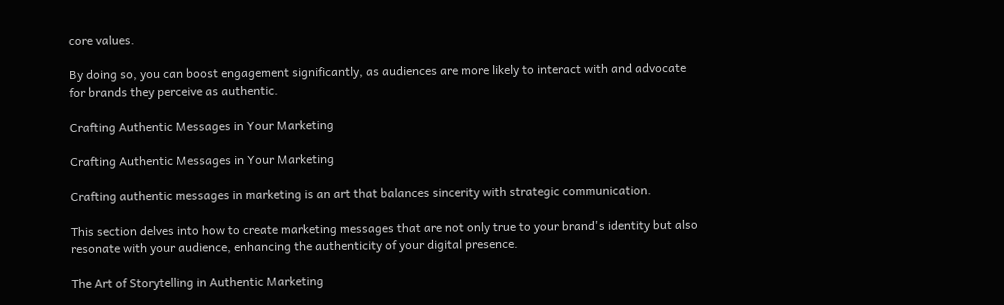core values.

By doing so, you can boost engagement significantly, as audiences are more likely to interact with and advocate for brands they perceive as authentic.

Crafting Authentic Messages in Your Marketing

Crafting Authentic Messages in Your Marketing

Crafting authentic messages in marketing is an art that balances sincerity with strategic communication.

This section delves into how to create marketing messages that are not only true to your brand's identity but also resonate with your audience, enhancing the authenticity of your digital presence.

The Art of Storytelling in Authentic Marketing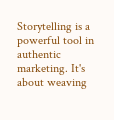Storytelling is a powerful tool in authentic marketing. It's about weaving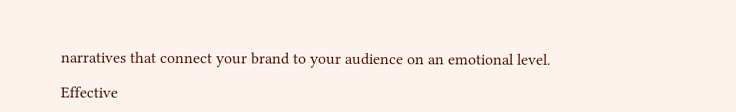narratives that connect your brand to your audience on an emotional level.

Effective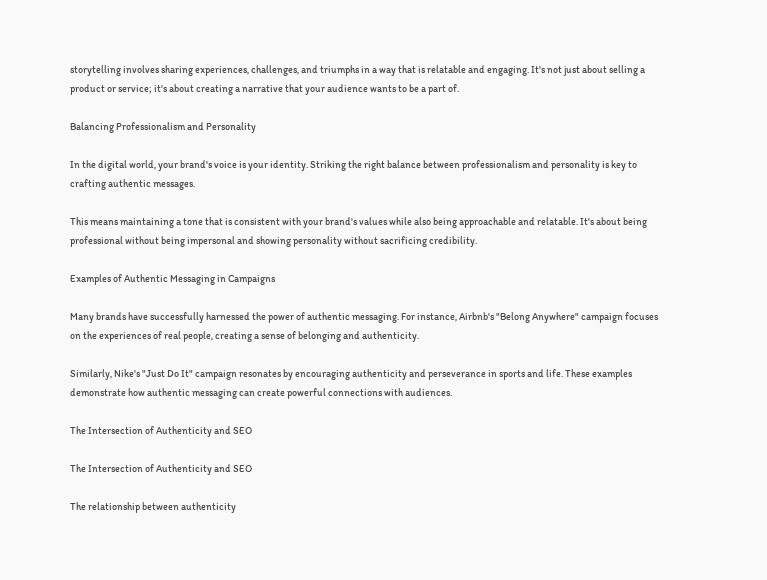storytelling involves sharing experiences, challenges, and triumphs in a way that is relatable and engaging. It's not just about selling a product or service; it's about creating a narrative that your audience wants to be a part of.

Balancing Professionalism and Personality

In the digital world, your brand's voice is your identity. Striking the right balance between professionalism and personality is key to crafting authentic messages.

This means maintaining a tone that is consistent with your brand's values while also being approachable and relatable. It's about being professional without being impersonal and showing personality without sacrificing credibility.

Examples of Authentic Messaging in Campaigns

Many brands have successfully harnessed the power of authentic messaging. For instance, Airbnb's "Belong Anywhere" campaign focuses on the experiences of real people, creating a sense of belonging and authenticity.

Similarly, Nike's "Just Do It" campaign resonates by encouraging authenticity and perseverance in sports and life. These examples demonstrate how authentic messaging can create powerful connections with audiences.

The Intersection of Authenticity and SEO

The Intersection of Authenticity and SEO

The relationship between authenticity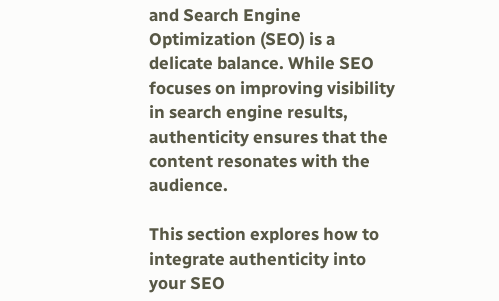and Search Engine Optimization (SEO) is a delicate balance. While SEO focuses on improving visibility in search engine results, authenticity ensures that the content resonates with the audience.

This section explores how to integrate authenticity into your SEO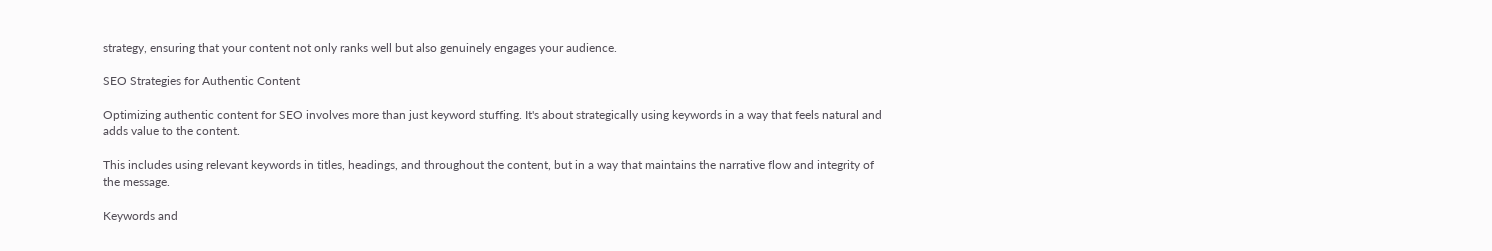strategy, ensuring that your content not only ranks well but also genuinely engages your audience.

SEO Strategies for Authentic Content

Optimizing authentic content for SEO involves more than just keyword stuffing. It's about strategically using keywords in a way that feels natural and adds value to the content.

This includes using relevant keywords in titles, headings, and throughout the content, but in a way that maintains the narrative flow and integrity of the message.

Keywords and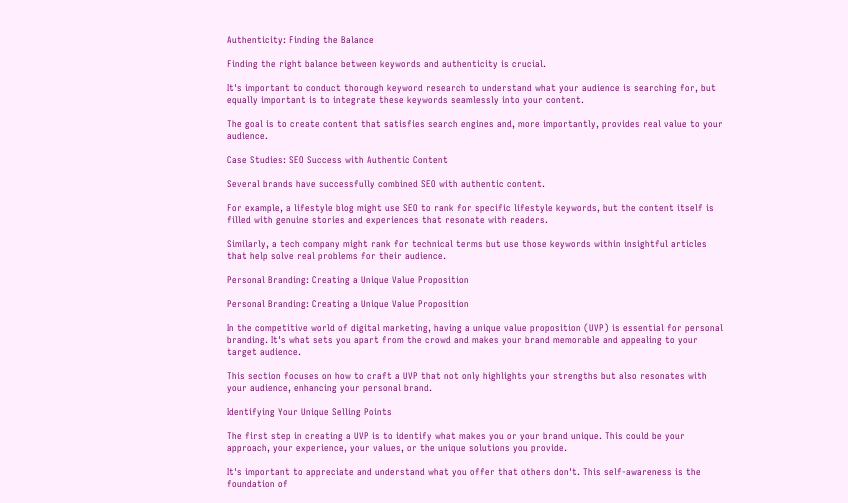Authenticity: Finding the Balance

Finding the right balance between keywords and authenticity is crucial.

It's important to conduct thorough keyword research to understand what your audience is searching for, but equally important is to integrate these keywords seamlessly into your content.

The goal is to create content that satisfies search engines and, more importantly, provides real value to your audience.

Case Studies: SEO Success with Authentic Content

Several brands have successfully combined SEO with authentic content.

For example, a lifestyle blog might use SEO to rank for specific lifestyle keywords, but the content itself is filled with genuine stories and experiences that resonate with readers.

Similarly, a tech company might rank for technical terms but use those keywords within insightful articles that help solve real problems for their audience.

Personal Branding: Creating a Unique Value Proposition

Personal Branding: Creating a Unique Value Proposition

In the competitive world of digital marketing, having a unique value proposition (UVP) is essential for personal branding. It's what sets you apart from the crowd and makes your brand memorable and appealing to your target audience.

This section focuses on how to craft a UVP that not only highlights your strengths but also resonates with your audience, enhancing your personal brand.

Identifying Your Unique Selling Points

The first step in creating a UVP is to identify what makes you or your brand unique. This could be your approach, your experience, your values, or the unique solutions you provide.

It's important to appreciate and understand what you offer that others don't. This self-awareness is the foundation of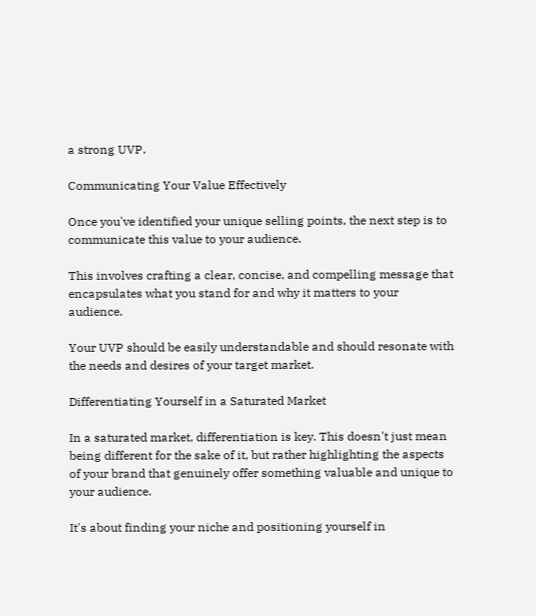a strong UVP.

Communicating Your Value Effectively

Once you've identified your unique selling points, the next step is to communicate this value to your audience.

This involves crafting a clear, concise, and compelling message that encapsulates what you stand for and why it matters to your audience.

Your UVP should be easily understandable and should resonate with the needs and desires of your target market.

Differentiating Yourself in a Saturated Market

In a saturated market, differentiation is key. This doesn't just mean being different for the sake of it, but rather highlighting the aspects of your brand that genuinely offer something valuable and unique to your audience.

It's about finding your niche and positioning yourself in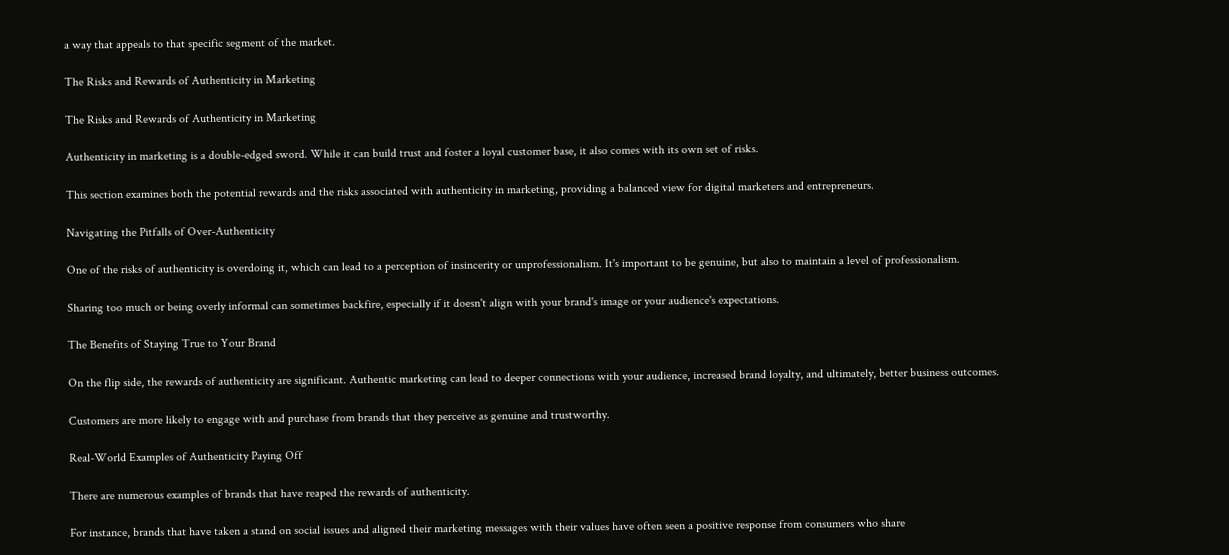a way that appeals to that specific segment of the market.

The Risks and Rewards of Authenticity in Marketing

The Risks and Rewards of Authenticity in Marketing

Authenticity in marketing is a double-edged sword. While it can build trust and foster a loyal customer base, it also comes with its own set of risks.

This section examines both the potential rewards and the risks associated with authenticity in marketing, providing a balanced view for digital marketers and entrepreneurs.

Navigating the Pitfalls of Over-Authenticity

One of the risks of authenticity is overdoing it, which can lead to a perception of insincerity or unprofessionalism. It's important to be genuine, but also to maintain a level of professionalism.

Sharing too much or being overly informal can sometimes backfire, especially if it doesn't align with your brand's image or your audience's expectations.

The Benefits of Staying True to Your Brand

On the flip side, the rewards of authenticity are significant. Authentic marketing can lead to deeper connections with your audience, increased brand loyalty, and ultimately, better business outcomes.

Customers are more likely to engage with and purchase from brands that they perceive as genuine and trustworthy.

Real-World Examples of Authenticity Paying Off

There are numerous examples of brands that have reaped the rewards of authenticity.

For instance, brands that have taken a stand on social issues and aligned their marketing messages with their values have often seen a positive response from consumers who share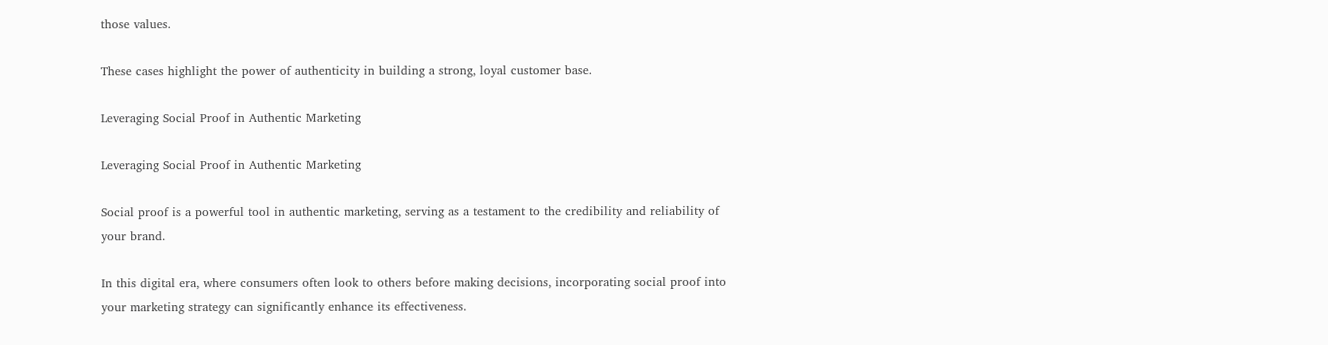those values.

These cases highlight the power of authenticity in building a strong, loyal customer base.

Leveraging Social Proof in Authentic Marketing

Leveraging Social Proof in Authentic Marketing

Social proof is a powerful tool in authentic marketing, serving as a testament to the credibility and reliability of your brand.

In this digital era, where consumers often look to others before making decisions, incorporating social proof into your marketing strategy can significantly enhance its effectiveness.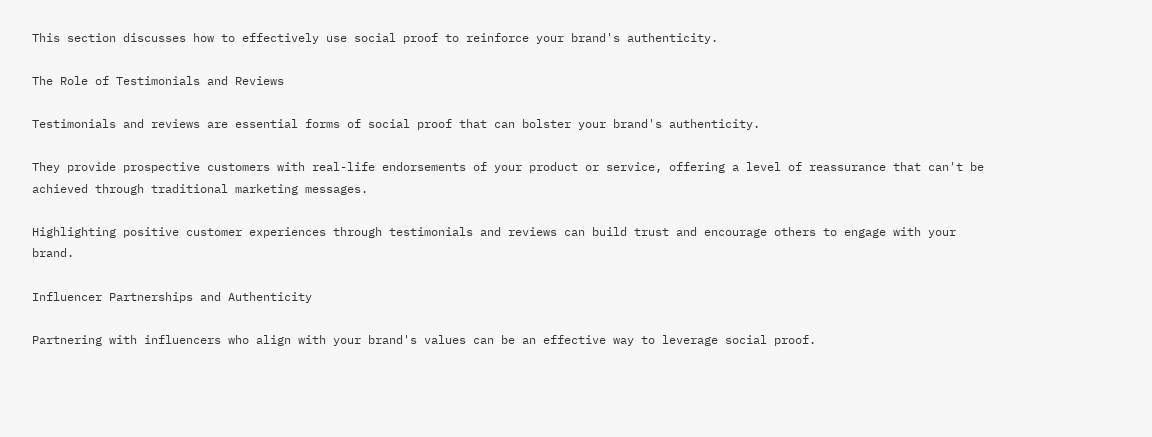This section discusses how to effectively use social proof to reinforce your brand's authenticity.

The Role of Testimonials and Reviews

Testimonials and reviews are essential forms of social proof that can bolster your brand's authenticity.

They provide prospective customers with real-life endorsements of your product or service, offering a level of reassurance that can't be achieved through traditional marketing messages.

Highlighting positive customer experiences through testimonials and reviews can build trust and encourage others to engage with your brand.

Influencer Partnerships and Authenticity

Partnering with influencers who align with your brand's values can be an effective way to leverage social proof.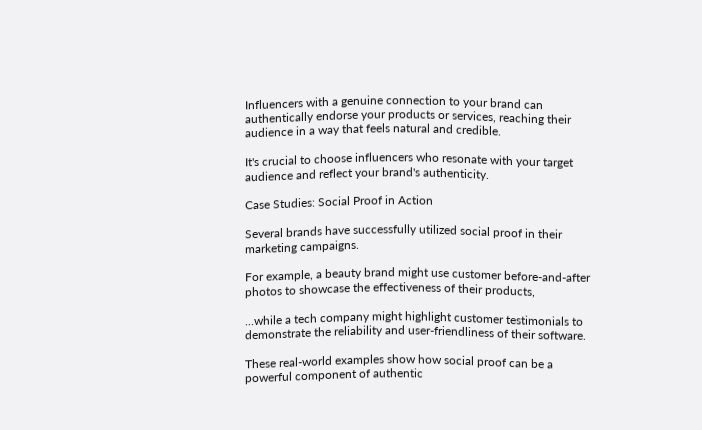Influencers with a genuine connection to your brand can authentically endorse your products or services, reaching their audience in a way that feels natural and credible.

It's crucial to choose influencers who resonate with your target audience and reflect your brand's authenticity.

Case Studies: Social Proof in Action

Several brands have successfully utilized social proof in their marketing campaigns.

For example, a beauty brand might use customer before-and-after photos to showcase the effectiveness of their products,

...while a tech company might highlight customer testimonials to demonstrate the reliability and user-friendliness of their software.

These real-world examples show how social proof can be a powerful component of authentic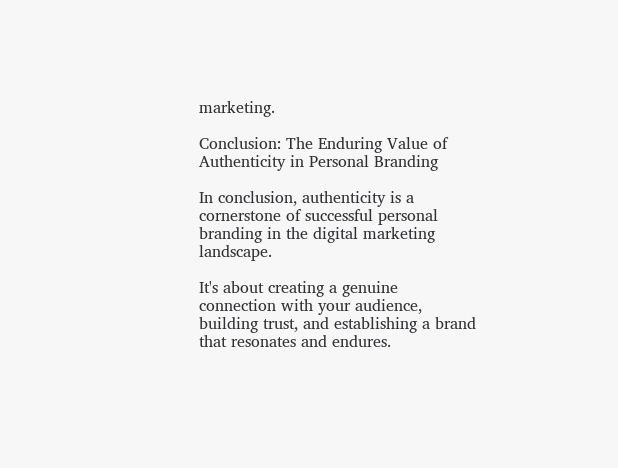marketing.

Conclusion: The Enduring Value of Authenticity in Personal Branding

In conclusion, authenticity is a cornerstone of successful personal branding in the digital marketing landscape.

It's about creating a genuine connection with your audience, building trust, and establishing a brand that resonates and endures.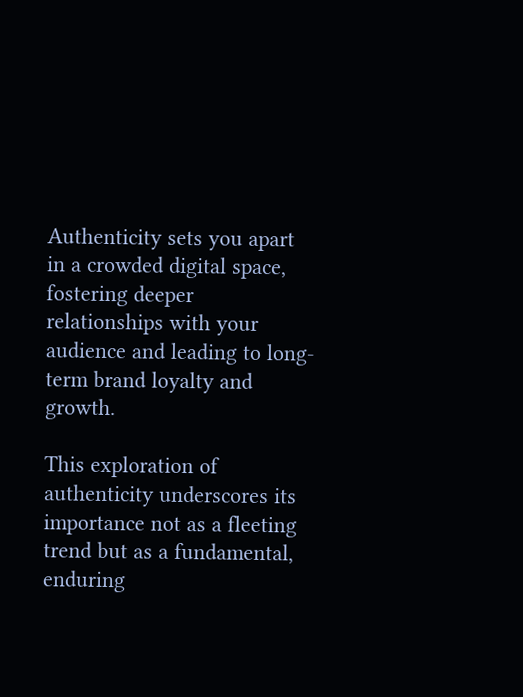Authenticity sets you apart in a crowded digital space, fostering deeper relationships with your audience and leading to long-term brand loyalty and growth.

This exploration of authenticity underscores its importance not as a fleeting trend but as a fundamental, enduring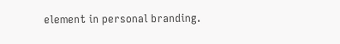element in personal branding.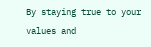By staying true to your values and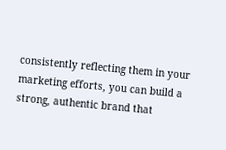consistently reflecting them in your marketing efforts, you can build a strong, authentic brand that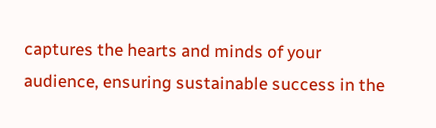captures the hearts and minds of your audience, ensuring sustainable success in the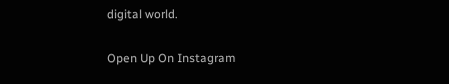digital world.

Open Up On Instagram